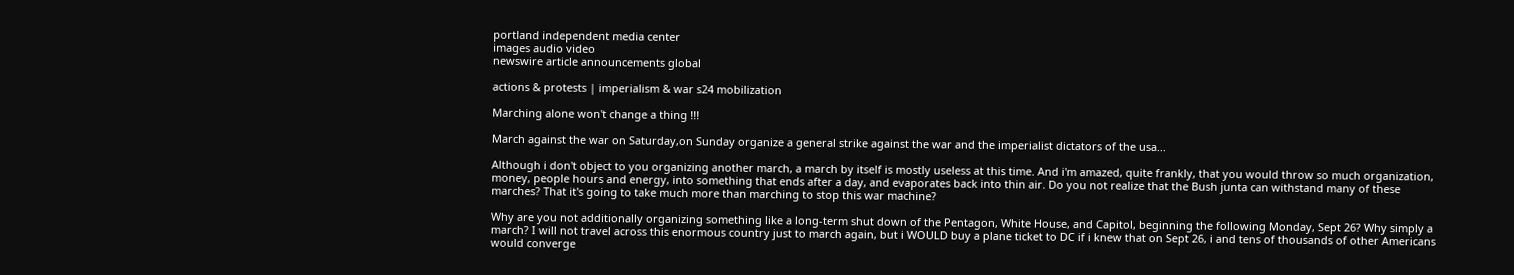portland independent media center
images audio video
newswire article announcements global

actions & protests | imperialism & war s24 mobilization

Marching alone won't change a thing !!!

March against the war on Saturday,on Sunday organize a general strike against the war and the imperialist dictators of the usa...

Although i don't object to you organizing another march, a march by itself is mostly useless at this time. And i'm amazed, quite frankly, that you would throw so much organization, money, people hours and energy, into something that ends after a day, and evaporates back into thin air. Do you not realize that the Bush junta can withstand many of these marches? That it's going to take much more than marching to stop this war machine?

Why are you not additionally organizing something like a long-term shut down of the Pentagon, White House, and Capitol, beginning the following Monday, Sept 26? Why simply a march? I will not travel across this enormous country just to march again, but i WOULD buy a plane ticket to DC if i knew that on Sept 26, i and tens of thousands of other Americans would converge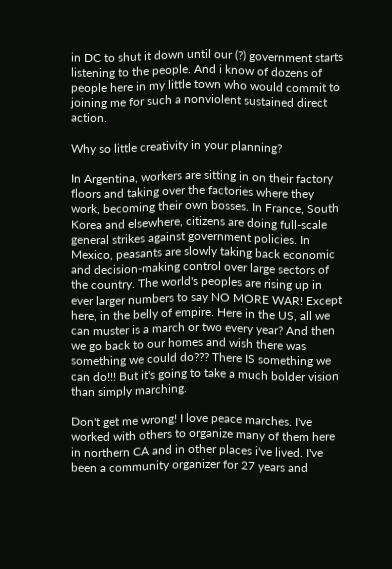in DC to shut it down until our (?) government starts listening to the people. And i know of dozens of people here in my little town who would commit to joining me for such a nonviolent sustained direct action.

Why so little creativity in your planning?

In Argentina, workers are sitting in on their factory floors and taking over the factories where they work, becoming their own bosses. In France, South Korea and elsewhere, citizens are doing full-scale general strikes against government policies. In Mexico, peasants are slowly taking back economic and decision-making control over large sectors of the country. The world's peoples are rising up in ever larger numbers to say NO MORE WAR! Except here, in the belly of empire. Here in the US, all we can muster is a march or two every year? And then we go back to our homes and wish there was something we could do??? There IS something we can do!!! But it's going to take a much bolder vision than simply marching.

Don't get me wrong! I love peace marches. I've worked with others to organize many of them here in northern CA and in other places i've lived. I've been a community organizer for 27 years and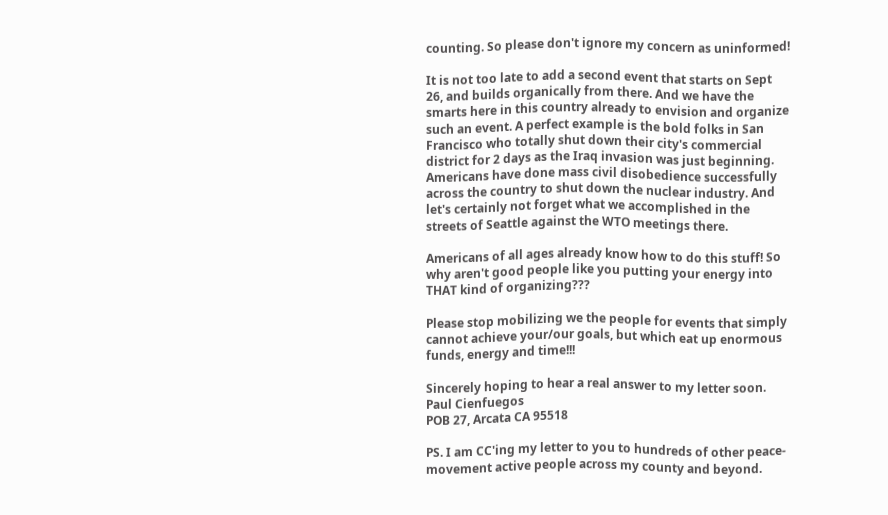counting. So please don't ignore my concern as uninformed!

It is not too late to add a second event that starts on Sept 26, and builds organically from there. And we have the smarts here in this country already to envision and organize such an event. A perfect example is the bold folks in San Francisco who totally shut down their city's commercial district for 2 days as the Iraq invasion was just beginning. Americans have done mass civil disobedience successfully across the country to shut down the nuclear industry. And let's certainly not forget what we accomplished in the streets of Seattle against the WTO meetings there.

Americans of all ages already know how to do this stuff! So why aren't good people like you putting your energy into THAT kind of organizing???

Please stop mobilizing we the people for events that simply cannot achieve your/our goals, but which eat up enormous funds, energy and time!!!

Sincerely hoping to hear a real answer to my letter soon.
Paul Cienfuegos
POB 27, Arcata CA 95518

PS. I am CC'ing my letter to you to hundreds of other peace-movement active people across my county and beyond.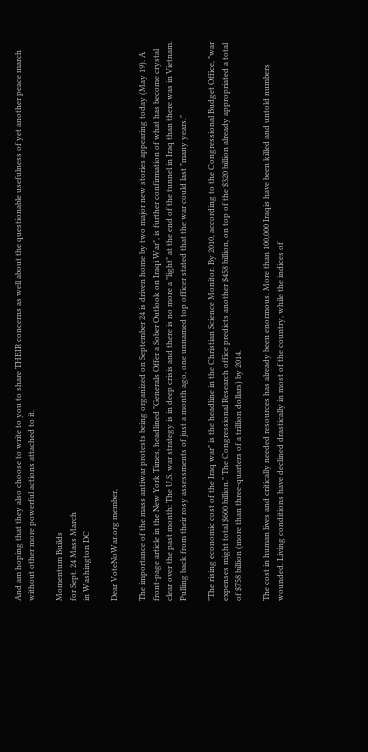And am hoping that they also choose to write to you to share THEIR concerns as well about the questionable usefulness of yet another peace march without other more powerful actions attached to it.

Momentum Builds
for Sept. 24 Mass March
in Washington DC

Dear VoteNoWar.org member,

The importance of the mass antiwar protests being organized on September 24 is driven home by two major new stories appearing today (May 19). A front-page article in the New York Times, headlined "Generals Offer a Sober Outlook on Iraqi War", is further confirmation of what has become crystal clear over the past month: The U.S. war strategy is in deep crisis and there is no more a "light" at the end of the tunnel in Iraq than there was in Vietnam. Pulling back from their rosy assessments of just a month ago, one unnamed top officer stated that the war could last "many years."

"The rising economic cost of the Iraq war" is the headline in the Christian Science Monitor. By 2010, according to the Congressional Budget Office, "war expenses might total $600 billion." The Congressional Research office predicts another $458 billion, on top of the $320 billion already appropriated a total of $758 billion (more than three-quarters of a trillion dollars) by 2014.

The cost in human lives and critically needed resources has already been enormous. More than 100,000 Iraqis have been killed and untold numbers wounded. Living conditions have declined drastically in most of the country, while the indices of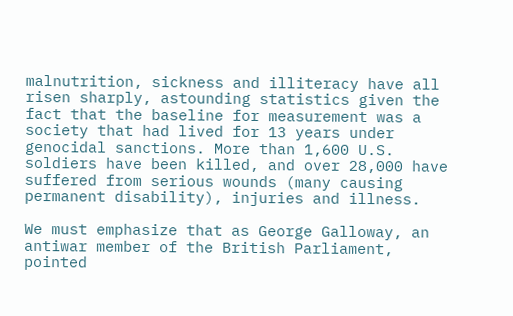malnutrition, sickness and illiteracy have all risen sharply, astounding statistics given the fact that the baseline for measurement was a society that had lived for 13 years under genocidal sanctions. More than 1,600 U.S. soldiers have been killed, and over 28,000 have suffered from serious wounds (many causing permanent disability), injuries and illness.

We must emphasize that as George Galloway, an antiwar member of the British Parliament, pointed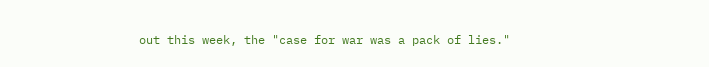out this week, the "case for war was a pack of lies."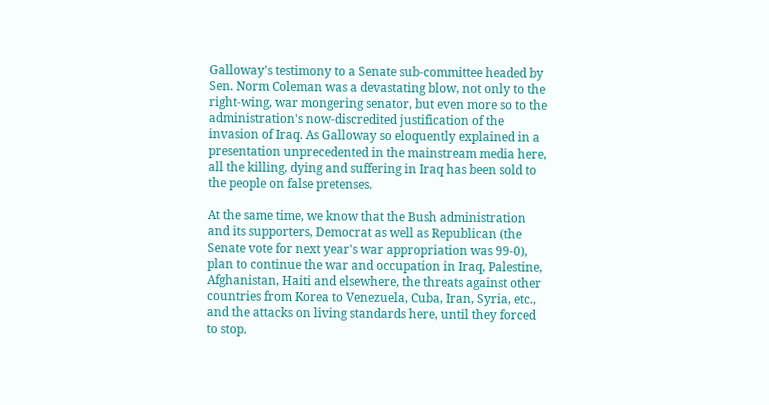Galloway's testimony to a Senate sub-committee headed by Sen. Norm Coleman was a devastating blow, not only to the right-wing, war mongering senator, but even more so to the administration's now-discredited justification of the invasion of Iraq. As Galloway so eloquently explained in a presentation unprecedented in the mainstream media here, all the killing, dying and suffering in Iraq has been sold to the people on false pretenses.

At the same time, we know that the Bush administration and its supporters, Democrat as well as Republican (the Senate vote for next year's war appropriation was 99-0), plan to continue the war and occupation in Iraq, Palestine, Afghanistan, Haiti and elsewhere, the threats against other countries from Korea to Venezuela, Cuba, Iran, Syria, etc., and the attacks on living standards here, until they forced to stop.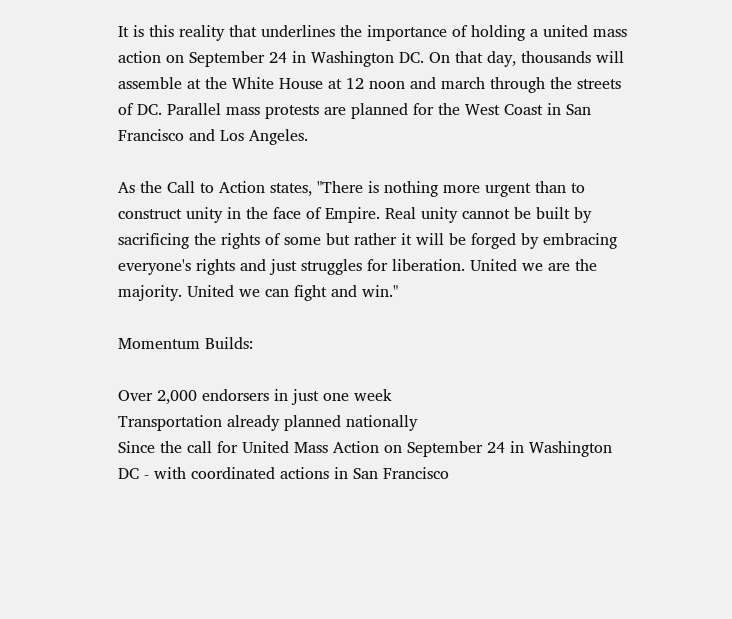It is this reality that underlines the importance of holding a united mass action on September 24 in Washington DC. On that day, thousands will assemble at the White House at 12 noon and march through the streets of DC. Parallel mass protests are planned for the West Coast in San Francisco and Los Angeles.

As the Call to Action states, "There is nothing more urgent than to construct unity in the face of Empire. Real unity cannot be built by sacrificing the rights of some but rather it will be forged by embracing everyone's rights and just struggles for liberation. United we are the majority. United we can fight and win."

Momentum Builds:

Over 2,000 endorsers in just one week
Transportation already planned nationally
Since the call for United Mass Action on September 24 in Washington DC - with coordinated actions in San Francisco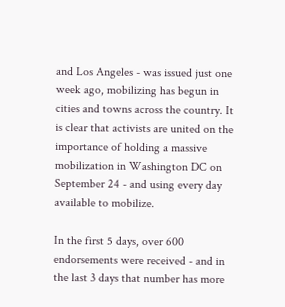and Los Angeles - was issued just one week ago, mobilizing has begun in cities and towns across the country. It is clear that activists are united on the importance of holding a massive mobilization in Washington DC on September 24 - and using every day available to mobilize.

In the first 5 days, over 600 endorsements were received - and in the last 3 days that number has more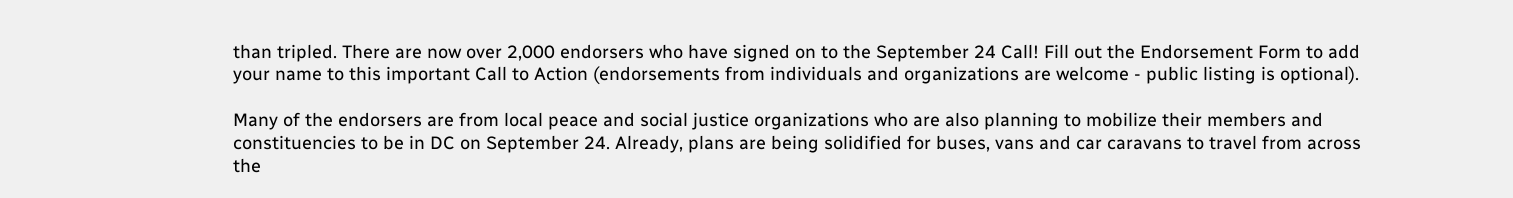than tripled. There are now over 2,000 endorsers who have signed on to the September 24 Call! Fill out the Endorsement Form to add your name to this important Call to Action (endorsements from individuals and organizations are welcome - public listing is optional).

Many of the endorsers are from local peace and social justice organizations who are also planning to mobilize their members and constituencies to be in DC on September 24. Already, plans are being solidified for buses, vans and car caravans to travel from across the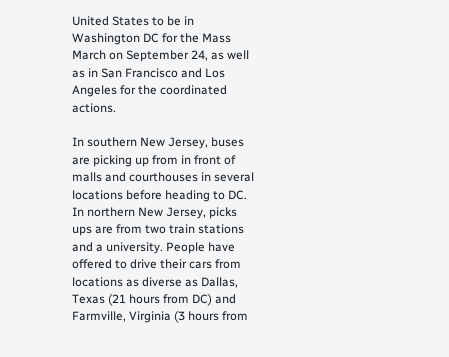United States to be in Washington DC for the Mass March on September 24, as well as in San Francisco and Los Angeles for the coordinated actions.

In southern New Jersey, buses are picking up from in front of malls and courthouses in several locations before heading to DC. In northern New Jersey, picks ups are from two train stations and a university. People have offered to drive their cars from locations as diverse as Dallas, Texas (21 hours from DC) and Farmville, Virginia (3 hours from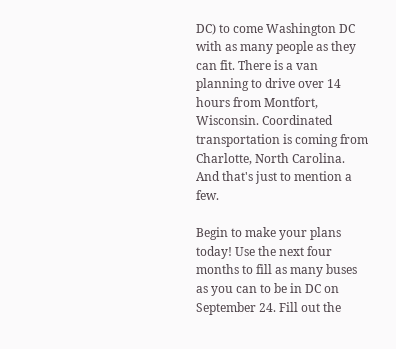DC) to come Washington DC with as many people as they can fit. There is a van planning to drive over 14 hours from Montfort, Wisconsin. Coordinated transportation is coming from Charlotte, North Carolina. And that's just to mention a few.

Begin to make your plans today! Use the next four months to fill as many buses as you can to be in DC on September 24. Fill out the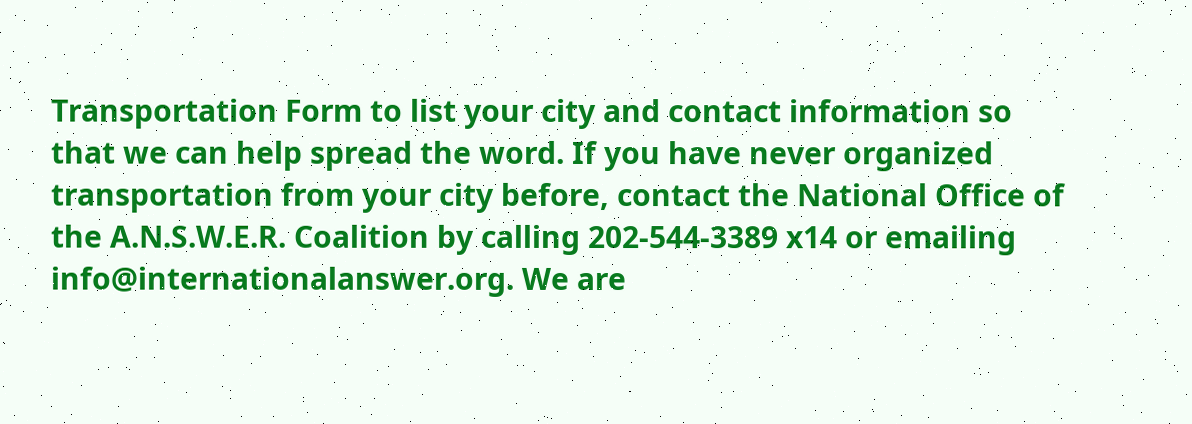Transportation Form to list your city and contact information so that we can help spread the word. If you have never organized transportation from your city before, contact the National Office of the A.N.S.W.E.R. Coalition by calling 202-544-3389 x14 or emailing  info@internationalanswer.org. We are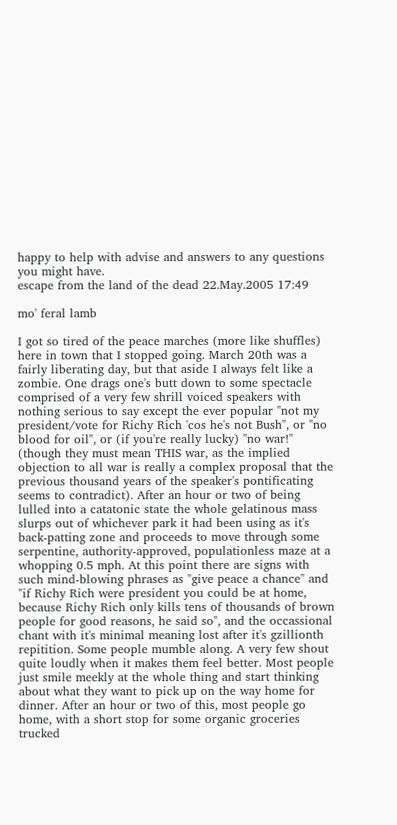happy to help with advise and answers to any questions you might have.
escape from the land of the dead 22.May.2005 17:49

mo' feral lamb

I got so tired of the peace marches (more like shuffles) here in town that I stopped going. March 20th was a fairly liberating day, but that aside I always felt like a zombie. One drags one's butt down to some spectacle comprised of a very few shrill voiced speakers with nothing serious to say except the ever popular "not my president/vote for Richy Rich 'cos he's not Bush", or "no blood for oil", or (if you're really lucky) "no war!" (though they must mean THIS war, as the implied objection to all war is really a complex proposal that the previous thousand years of the speaker's pontificating seems to contradict). After an hour or two of being lulled into a catatonic state the whole gelatinous mass slurps out of whichever park it had been using as it's back-patting zone and proceeds to move through some serpentine, authority-approved, populationless maze at a whopping 0.5 mph. At this point there are signs with such mind-blowing phrases as "give peace a chance" and "if Richy Rich were president you could be at home, because Richy Rich only kills tens of thousands of brown people for good reasons, he said so", and the occassional chant with it's minimal meaning lost after it's gzillionth repitition. Some people mumble along. A very few shout quite loudly when it makes them feel better. Most people just smile meekly at the whole thing and start thinking about what they want to pick up on the way home for dinner. After an hour or two of this, most people go home, with a short stop for some organic groceries trucked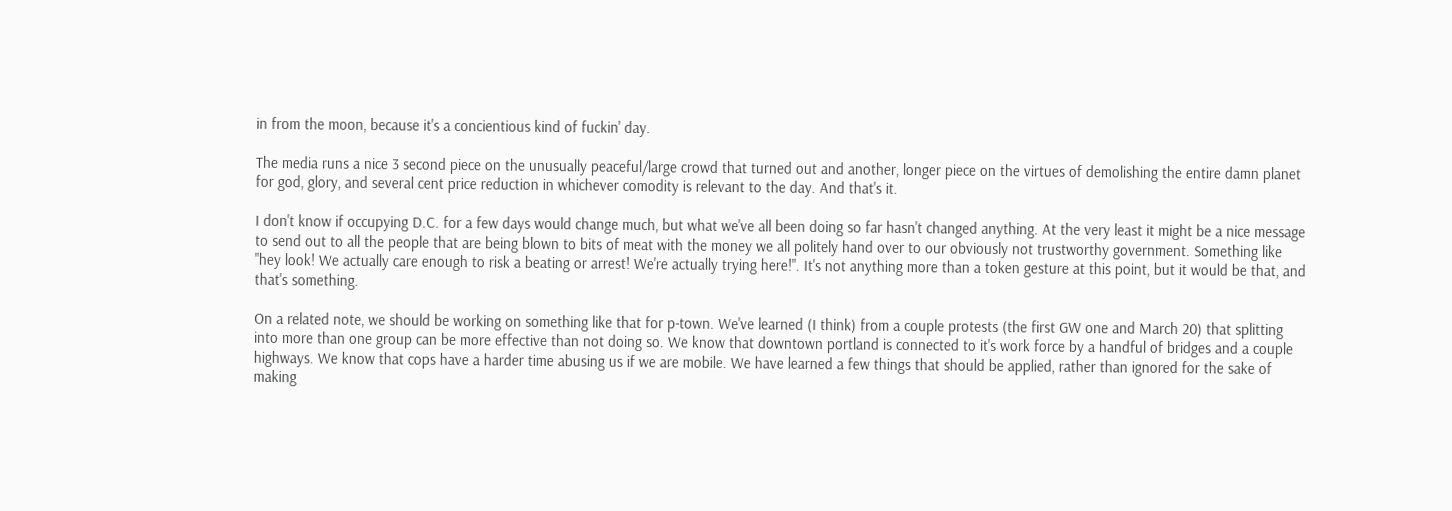in from the moon, because it's a concientious kind of fuckin' day.

The media runs a nice 3 second piece on the unusually peaceful/large crowd that turned out and another, longer piece on the virtues of demolishing the entire damn planet for god, glory, and several cent price reduction in whichever comodity is relevant to the day. And that's it.

I don't know if occupying D.C. for a few days would change much, but what we've all been doing so far hasn't changed anything. At the very least it might be a nice message to send out to all the people that are being blown to bits of meat with the money we all politely hand over to our obviously not trustworthy government. Something like "hey look! We actually care enough to risk a beating or arrest! We're actually trying here!". It's not anything more than a token gesture at this point, but it would be that, and that's something.

On a related note, we should be working on something like that for p-town. We've learned (I think) from a couple protests (the first GW one and March 20) that splitting into more than one group can be more effective than not doing so. We know that downtown portland is connected to it's work force by a handful of bridges and a couple highways. We know that cops have a harder time abusing us if we are mobile. We have learned a few things that should be applied, rather than ignored for the sake of making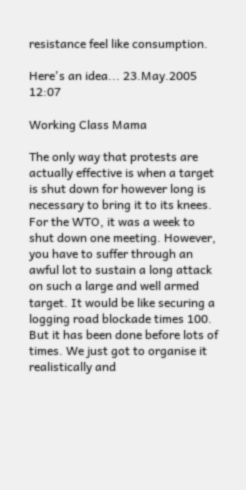resistance feel like consumption.

Here's an idea... 23.May.2005 12:07

Working Class Mama

The only way that protests are actually effective is when a target is shut down for however long is necessary to bring it to its knees. For the WTO, it was a week to shut down one meeting. However, you have to suffer through an awful lot to sustain a long attack on such a large and well armed target. It would be like securing a logging road blockade times 100. But it has been done before lots of times. We just got to organise it realistically and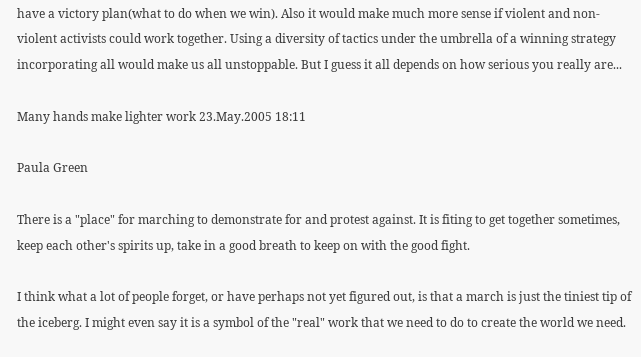have a victory plan(what to do when we win). Also it would make much more sense if violent and non-violent activists could work together. Using a diversity of tactics under the umbrella of a winning strategy incorporating all would make us all unstoppable. But I guess it all depends on how serious you really are...

Many hands make lighter work 23.May.2005 18:11

Paula Green

There is a "place" for marching to demonstrate for and protest against. It is fiting to get together sometimes, keep each other's spirits up, take in a good breath to keep on with the good fight.

I think what a lot of people forget, or have perhaps not yet figured out, is that a march is just the tiniest tip of the iceberg. I might even say it is a symbol of the "real" work that we need to do to create the world we need.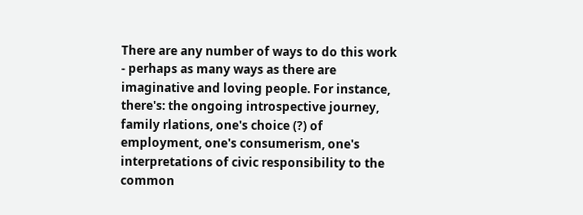There are any number of ways to do this work - perhaps as many ways as there are imaginative and loving people. For instance, there's: the ongoing introspective journey, family rlations, one's choice (?) of employment, one's consumerism, one's interpretations of civic responsibility to the common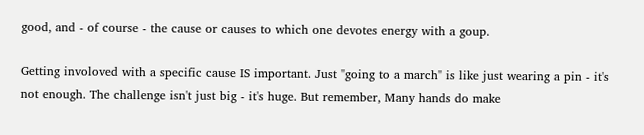good, and - of course - the cause or causes to which one devotes energy with a goup.

Getting involoved with a specific cause IS important. Just "going to a march" is like just wearing a pin - it's not enough. The challenge isn't just big - it's huge. But remember, Many hands do make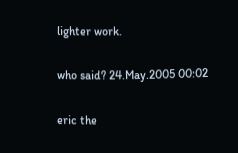lighter work.

who said? 24.May.2005 00:02

eric the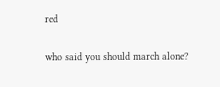red

who said you should march alone?